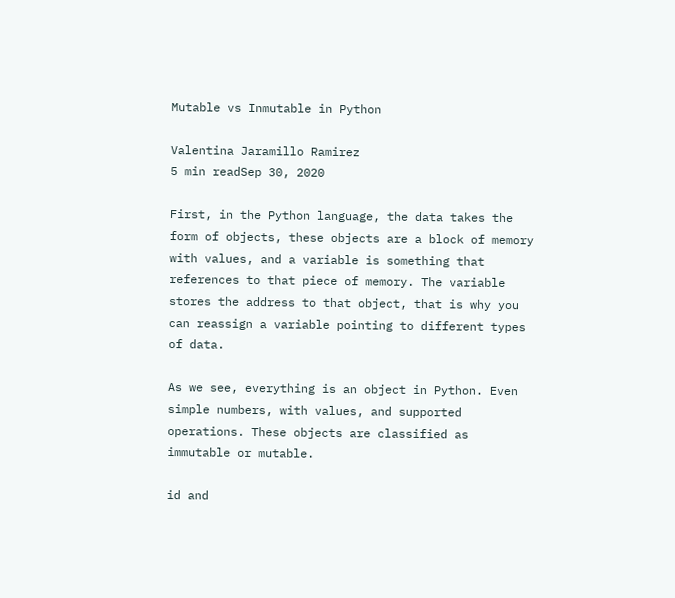Mutable vs Inmutable in Python

Valentina Jaramillo Ramirez
5 min readSep 30, 2020

First, in the Python language, the data takes the form of objects, these objects are a block of memory with values, and a variable is something that references to that piece of memory. The variable stores the address to that object, that is why you can reassign a variable pointing to different types of data.

As we see, everything is an object in Python. Even simple numbers, with values, and supported operations. These objects are classified as immutable or mutable.

id and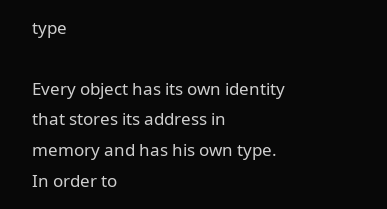type

Every object has its own identity that stores its address in memory and has his own type. In order to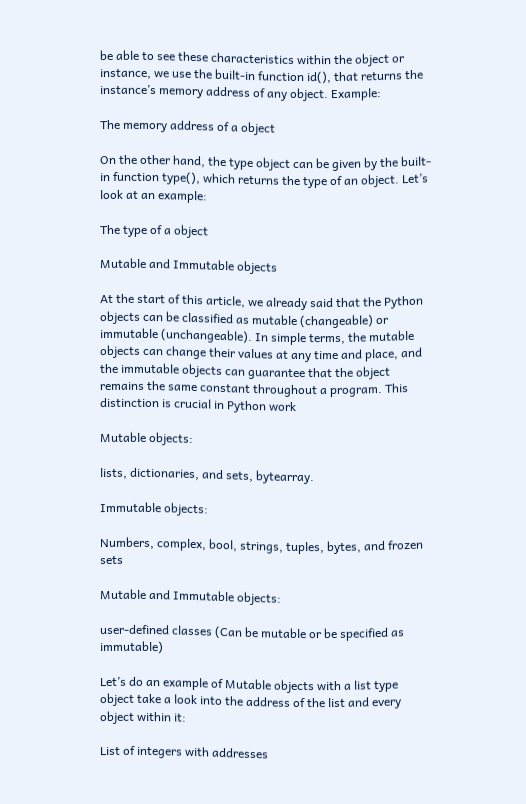be able to see these characteristics within the object or instance, we use the built-in function id(), that returns the instance’s memory address of any object. Example:

The memory address of a object

On the other hand, the type object can be given by the built-in function type(), which returns the type of an object. Let’s look at an example:

The type of a object

Mutable and Immutable objects

At the start of this article, we already said that the Python objects can be classified as mutable (changeable) or immutable (unchangeable). In simple terms, the mutable objects can change their values at any time and place, and the immutable objects can guarantee that the object remains the same constant throughout a program. This distinction is crucial in Python work

Mutable objects:

lists, dictionaries, and sets, bytearray.

Immutable objects:

Numbers, complex, bool, strings, tuples, bytes, and frozen sets

Mutable and Immutable objects:

user-defined classes (Can be mutable or be specified as immutable)

Let’s do an example of Mutable objects with a list type object take a look into the address of the list and every object within it:

List of integers with addresses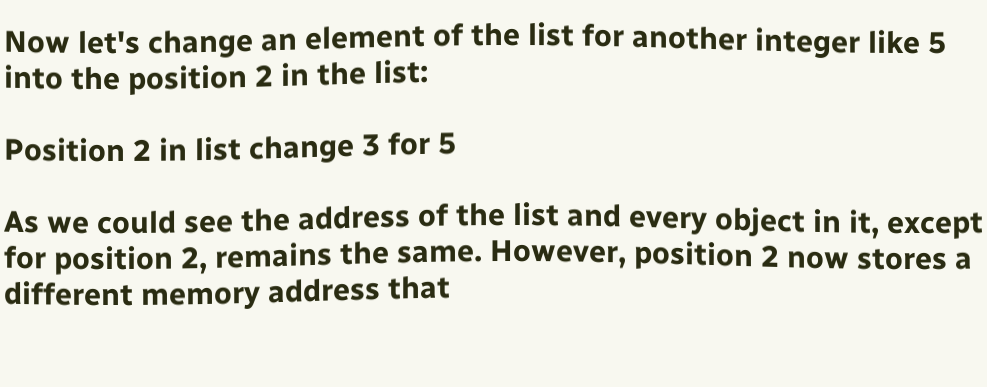Now let's change an element of the list for another integer like 5 into the position 2 in the list:

Position 2 in list change 3 for 5

As we could see the address of the list and every object in it, except for position 2, remains the same. However, position 2 now stores a different memory address that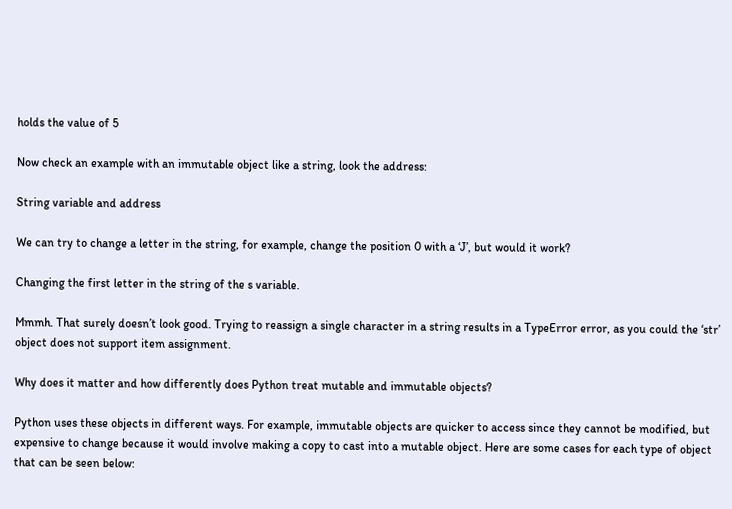holds the value of 5

Now check an example with an immutable object like a string, look the address:

String variable and address

We can try to change a letter in the string, for example, change the position 0 with a ‘J’, but would it work?

Changing the first letter in the string of the s variable.

Mmmh. That surely doesn’t look good. Trying to reassign a single character in a string results in a TypeError error, as you could the ‘str’ object does not support item assignment.

Why does it matter and how differently does Python treat mutable and immutable objects?

Python uses these objects in different ways. For example, immutable objects are quicker to access since they cannot be modified, but expensive to change because it would involve making a copy to cast into a mutable object. Here are some cases for each type of object that can be seen below: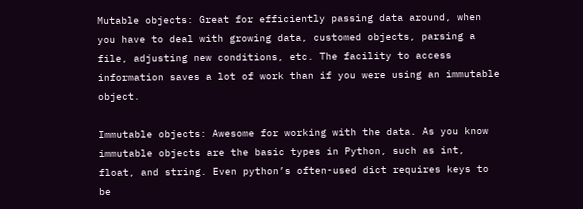Mutable objects: Great for efficiently passing data around, when you have to deal with growing data, customed objects, parsing a file, adjusting new conditions, etc. The facility to access information saves a lot of work than if you were using an immutable object.

Immutable objects: Awesome for working with the data. As you know immutable objects are the basic types in Python, such as int, float, and string. Even python’s often-used dict requires keys to be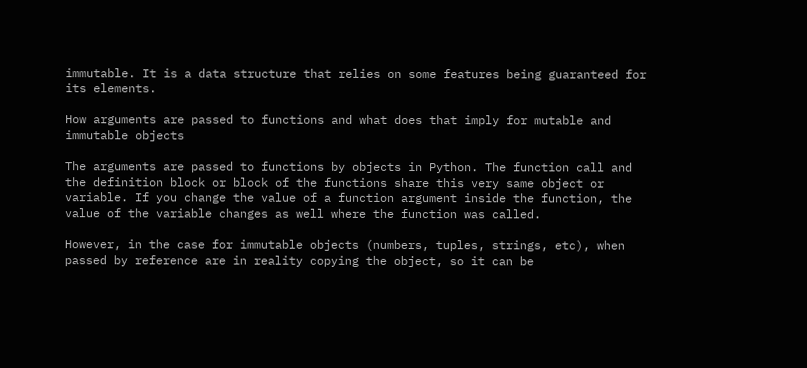immutable. It is a data structure that relies on some features being guaranteed for its elements.

How arguments are passed to functions and what does that imply for mutable and immutable objects

The arguments are passed to functions by objects in Python. The function call and the definition block or block of the functions share this very same object or variable. If you change the value of a function argument inside the function, the value of the variable changes as well where the function was called.

However, in the case for immutable objects (numbers, tuples, strings, etc), when passed by reference are in reality copying the object, so it can be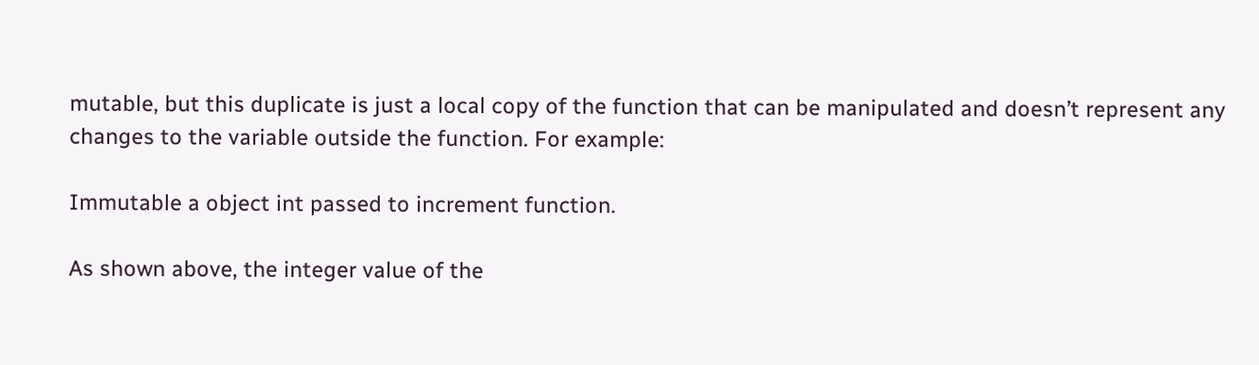mutable, but this duplicate is just a local copy of the function that can be manipulated and doesn’t represent any changes to the variable outside the function. For example:

Immutable a object int passed to increment function.

As shown above, the integer value of the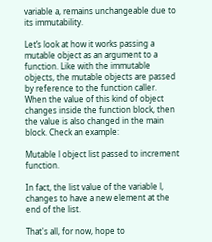variable a, remains unchangeable due to its immutability.

Let’s look at how it works passing a mutable object as an argument to a function. Like with the immutable objects, the mutable objects are passed by reference to the function caller. When the value of this kind of object changes inside the function block, then the value is also changed in the main block. Check an example:

Mutable l object list passed to increment function.

In fact, the list value of the variable l, changes to have a new element at the end of the list.

That's all, for now, hope to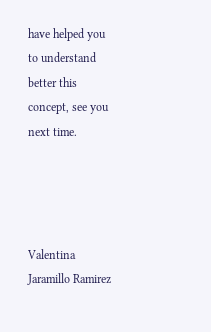have helped you to understand better this concept, see you next time.




Valentina Jaramillo Ramirez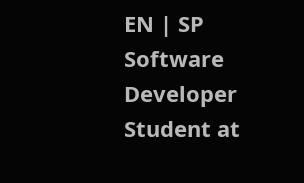EN | SP Software Developer Student at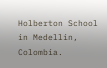Holberton School in Medellin, Colombia.